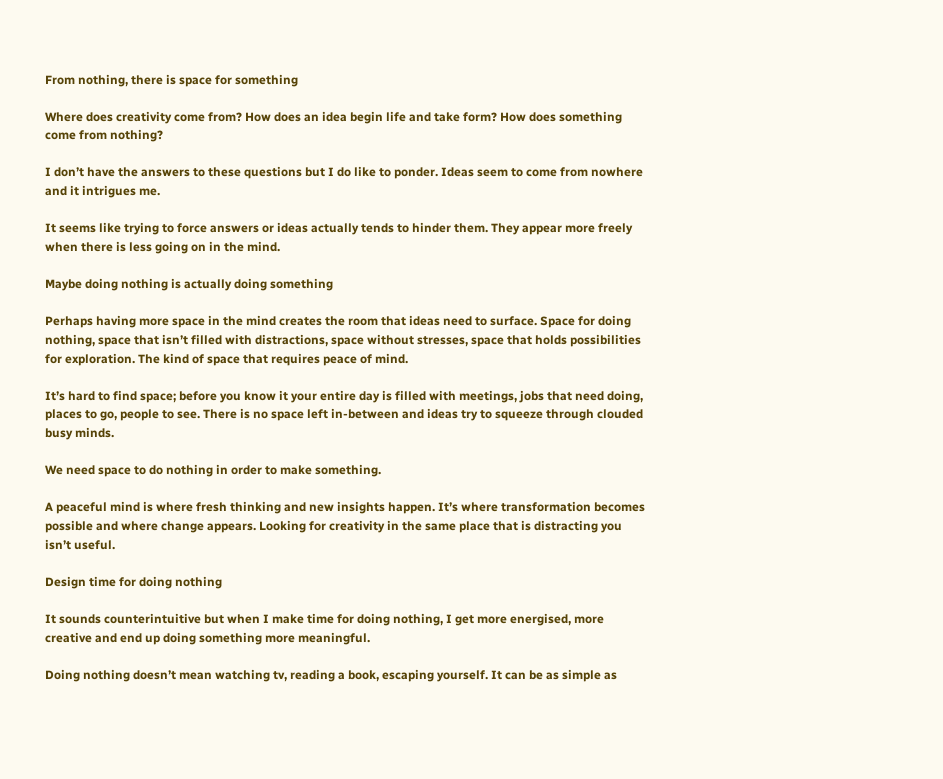From nothing, there is space for something

Where does creativity come from? How does an idea begin life and take form? How does something come from nothing?

I don’t have the answers to these questions but I do like to ponder. Ideas seem to come from nowhere and it intrigues me.

It seems like trying to force answers or ideas actually tends to hinder them. They appear more freely when there is less going on in the mind.

Maybe doing nothing is actually doing something

Perhaps having more space in the mind creates the room that ideas need to surface. Space for doing nothing, space that isn’t filled with distractions, space without stresses, space that holds possibilities for exploration. The kind of space that requires peace of mind.

It’s hard to find space; before you know it your entire day is filled with meetings, jobs that need doing, places to go, people to see. There is no space left in-between and ideas try to squeeze through clouded busy minds.

We need space to do nothing in order to make something.

A peaceful mind is where fresh thinking and new insights happen. It’s where transformation becomes possible and where change appears. Looking for creativity in the same place that is distracting you isn’t useful.

Design time for doing nothing

It sounds counterintuitive but when I make time for doing nothing, I get more energised, more creative and end up doing something more meaningful.

Doing nothing doesn’t mean watching tv, reading a book, escaping yourself. It can be as simple as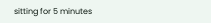sitting for 5 minutes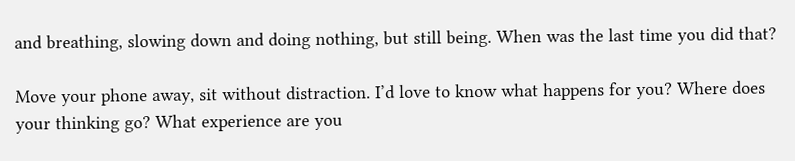and breathing, slowing down and doing nothing, but still being. When was the last time you did that?

Move your phone away, sit without distraction. I’d love to know what happens for you? Where does your thinking go? What experience are you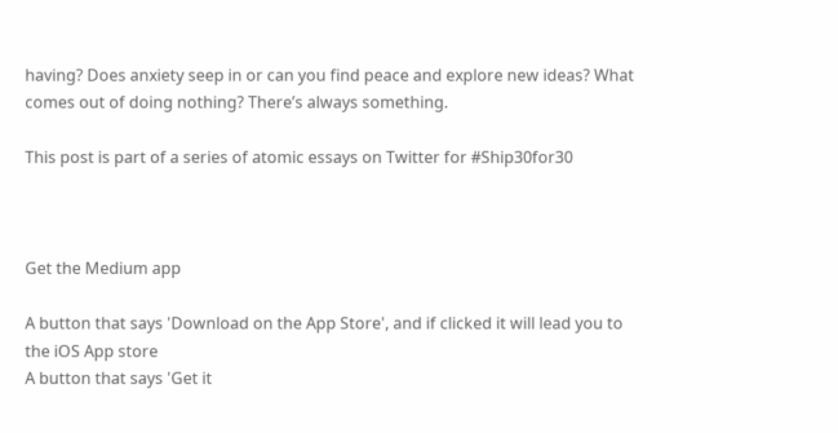having? Does anxiety seep in or can you find peace and explore new ideas? What comes out of doing nothing? There’s always something.

This post is part of a series of atomic essays on Twitter for #Ship30for30



Get the Medium app

A button that says 'Download on the App Store', and if clicked it will lead you to the iOS App store
A button that says 'Get it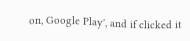on, Google Play', and if clicked it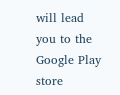will lead you to the Google Play store